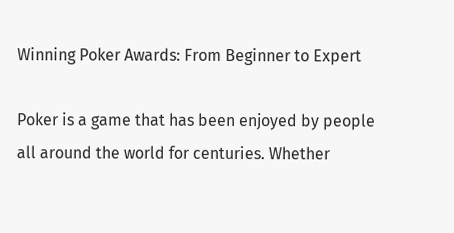Winning Poker Awards: From Beginner to Expert

Poker is a game that has been enjoyed by people all around the world for centuries. Whether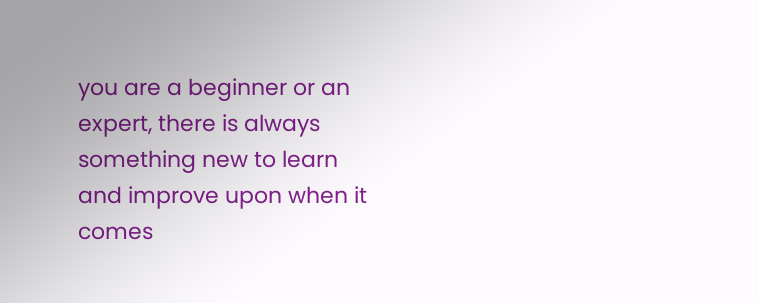you are a beginner or an expert, there is always something new to learn and improve upon when it comes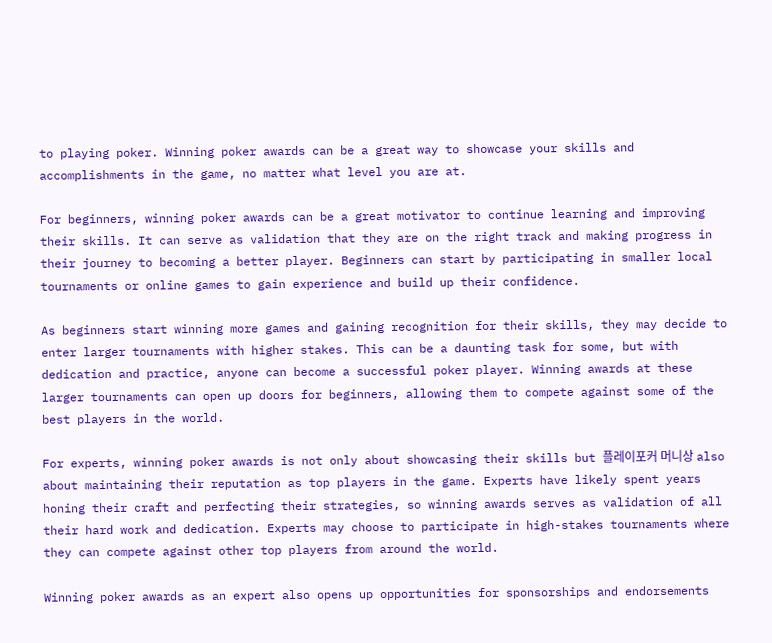to playing poker. Winning poker awards can be a great way to showcase your skills and accomplishments in the game, no matter what level you are at.

For beginners, winning poker awards can be a great motivator to continue learning and improving their skills. It can serve as validation that they are on the right track and making progress in their journey to becoming a better player. Beginners can start by participating in smaller local tournaments or online games to gain experience and build up their confidence.

As beginners start winning more games and gaining recognition for their skills, they may decide to enter larger tournaments with higher stakes. This can be a daunting task for some, but with dedication and practice, anyone can become a successful poker player. Winning awards at these larger tournaments can open up doors for beginners, allowing them to compete against some of the best players in the world.

For experts, winning poker awards is not only about showcasing their skills but 플레이포커 머니상 also about maintaining their reputation as top players in the game. Experts have likely spent years honing their craft and perfecting their strategies, so winning awards serves as validation of all their hard work and dedication. Experts may choose to participate in high-stakes tournaments where they can compete against other top players from around the world.

Winning poker awards as an expert also opens up opportunities for sponsorships and endorsements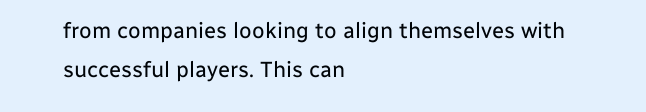from companies looking to align themselves with successful players. This can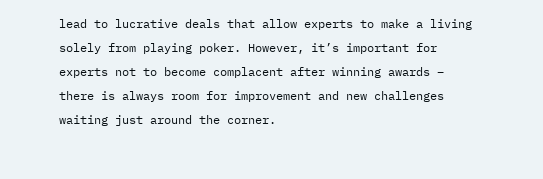lead to lucrative deals that allow experts to make a living solely from playing poker. However, it’s important for experts not to become complacent after winning awards – there is always room for improvement and new challenges waiting just around the corner.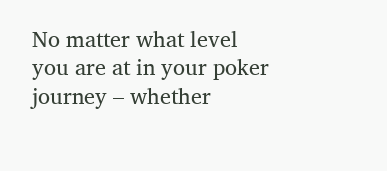No matter what level you are at in your poker journey – whether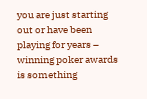you are just starting out or have been playing for years – winning poker awards is something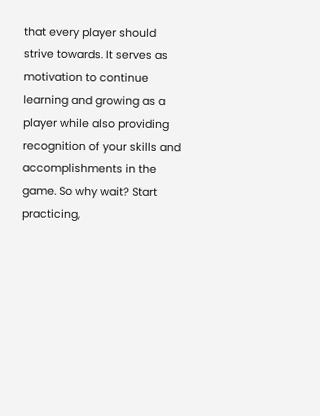that every player should strive towards. It serves as motivation to continue learning and growing as a player while also providing recognition of your skills and accomplishments in the game. So why wait? Start practicing,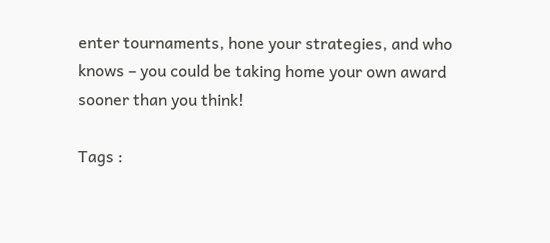enter tournaments, hone your strategies, and who knows – you could be taking home your own award sooner than you think!

Tags :